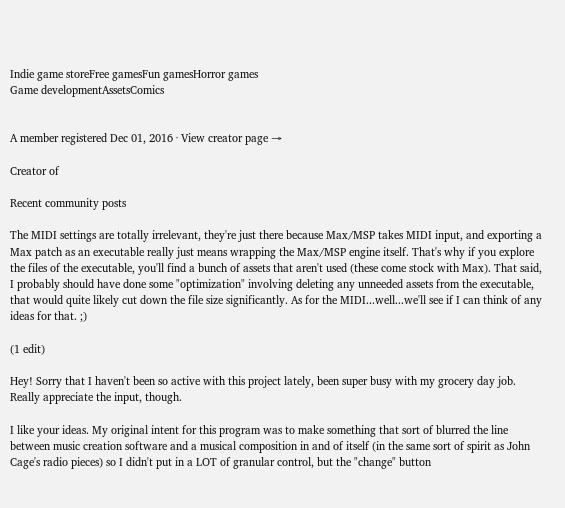Indie game storeFree gamesFun gamesHorror games
Game developmentAssetsComics


A member registered Dec 01, 2016 · View creator page →

Creator of

Recent community posts

The MIDI settings are totally irrelevant, they're just there because Max/MSP takes MIDI input, and exporting a Max patch as an executable really just means wrapping the Max/MSP engine itself. That's why if you explore the files of the executable, you'll find a bunch of assets that aren't used (these come stock with Max). That said, I probably should have done some "optimization" involving deleting any unneeded assets from the executable, that would quite likely cut down the file size significantly. As for the MIDI...well...we'll see if I can think of any ideas for that. ;)

(1 edit)

Hey! Sorry that I haven't been so active with this project lately, been super busy with my grocery day job. Really appreciate the input, though.

I like your ideas. My original intent for this program was to make something that sort of blurred the line between music creation software and a musical composition in and of itself (in the same sort of spirit as John Cage's radio pieces) so I didn't put in a LOT of granular control, but the "change" button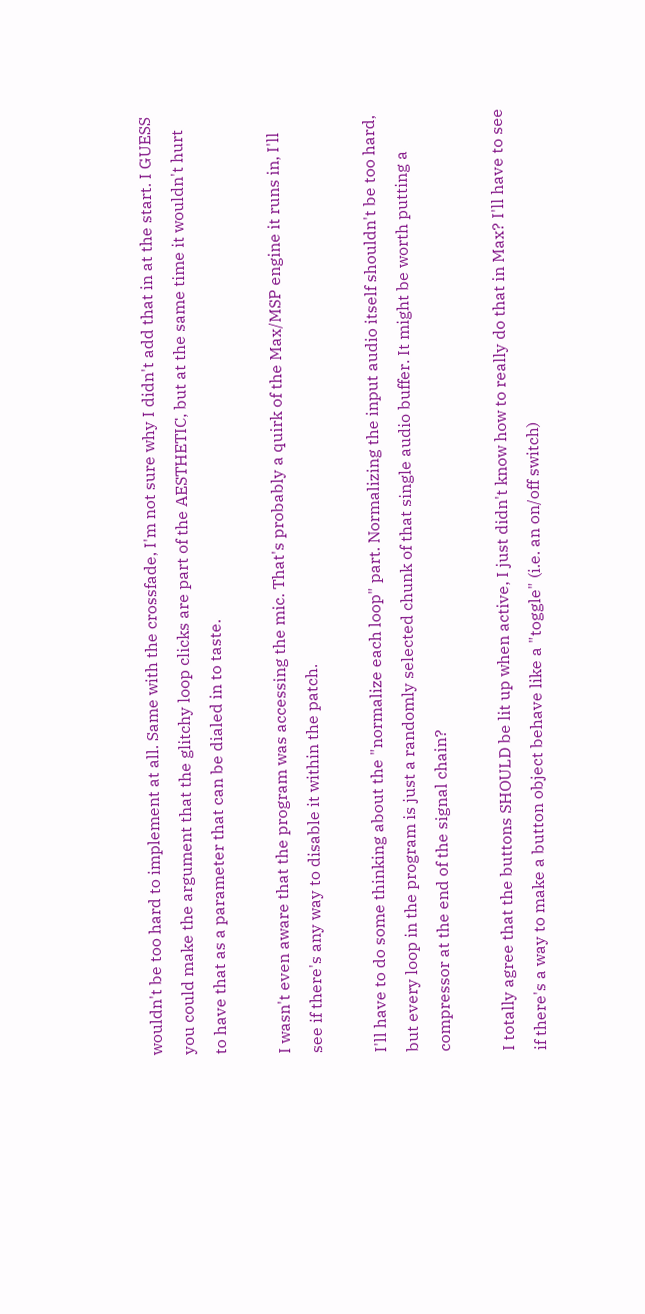wouldn't be too hard to implement at all. Same with the crossfade, I'm not sure why I didn't add that in at the start. I GUESS you could make the argument that the glitchy loop clicks are part of the AESTHETIC, but at the same time it wouldn't hurt to have that as a parameter that can be dialed in to taste.

I wasn't even aware that the program was accessing the mic. That's probably a quirk of the Max/MSP engine it runs in, I'll see if there's any way to disable it within the patch.

I'll have to do some thinking about the "normalize each loop" part. Normalizing the input audio itself shouldn't be too hard, but every loop in the program is just a randomly selected chunk of that single audio buffer. It might be worth putting a compressor at the end of the signal chain?

I totally agree that the buttons SHOULD be lit up when active, I just didn't know how to really do that in Max? I'll have to see if there's a way to make a button object behave like a "toggle" (i.e. an on/off switch)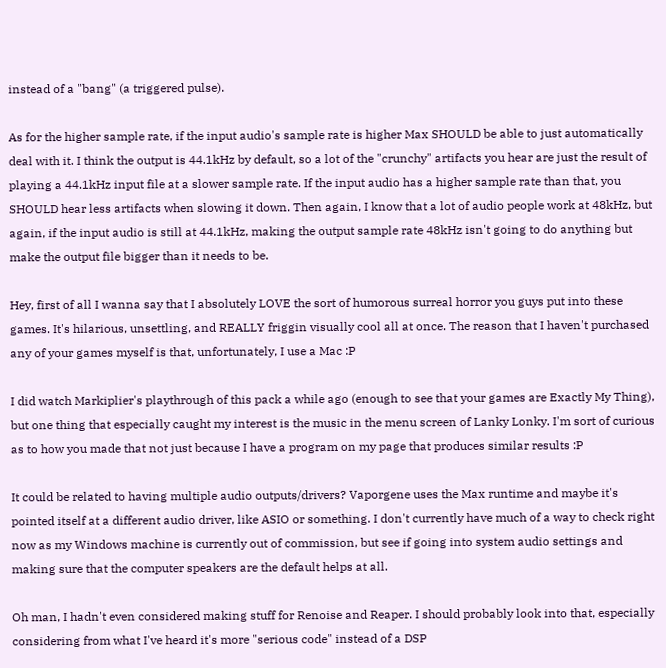instead of a "bang" (a triggered pulse).

As for the higher sample rate, if the input audio's sample rate is higher Max SHOULD be able to just automatically deal with it. I think the output is 44.1kHz by default, so a lot of the "crunchy" artifacts you hear are just the result of playing a 44.1kHz input file at a slower sample rate. If the input audio has a higher sample rate than that, you SHOULD hear less artifacts when slowing it down. Then again, I know that a lot of audio people work at 48kHz, but again, if the input audio is still at 44.1kHz, making the output sample rate 48kHz isn't going to do anything but make the output file bigger than it needs to be.

Hey, first of all I wanna say that I absolutely LOVE the sort of humorous surreal horror you guys put into these games. It's hilarious, unsettling, and REALLY friggin visually cool all at once. The reason that I haven't purchased any of your games myself is that, unfortunately, I use a Mac :P

I did watch Markiplier's playthrough of this pack a while ago (enough to see that your games are Exactly My Thing), but one thing that especially caught my interest is the music in the menu screen of Lanky Lonky. I'm sort of curious as to how you made that not just because I have a program on my page that produces similar results :P

It could be related to having multiple audio outputs/drivers? Vaporgene uses the Max runtime and maybe it's pointed itself at a different audio driver, like ASIO or something. I don't currently have much of a way to check right now as my Windows machine is currently out of commission, but see if going into system audio settings and making sure that the computer speakers are the default helps at all.

Oh man, I hadn't even considered making stuff for Renoise and Reaper. I should probably look into that, especially considering from what I've heard it's more "serious code" instead of a DSP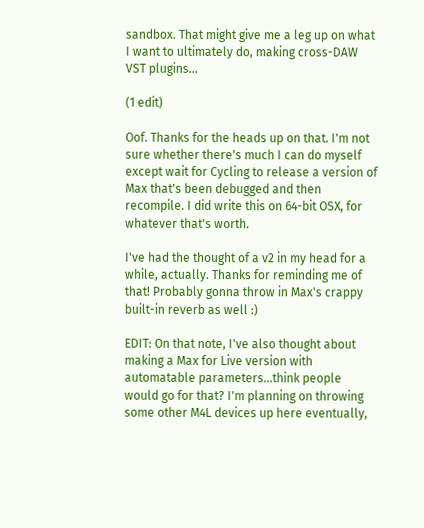sandbox. That might give me a leg up on what I want to ultimately do, making cross-DAW VST plugins...

(1 edit)

Oof. Thanks for the heads up on that. I'm not sure whether there's much I can do myself except wait for Cycling to release a version of Max that's been debugged and then recompile. I did write this on 64-bit OSX, for whatever that's worth.

I've had the thought of a v2 in my head for a while, actually. Thanks for reminding me of that! Probably gonna throw in Max's crappy built-in reverb as well :)

EDIT: On that note, I've also thought about making a Max for Live version with automatable parameters...think people would go for that? I'm planning on throwing some other M4L devices up here eventually,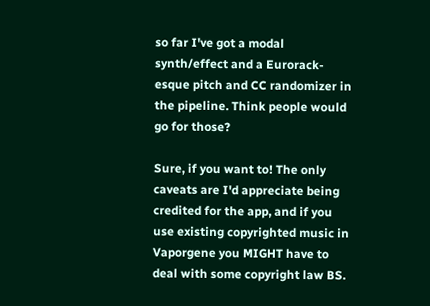so far I've got a modal synth/effect and a Eurorack-esque pitch and CC randomizer in the pipeline. Think people would go for those?

Sure, if you want to! The only caveats are I'd appreciate being credited for the app, and if you use existing copyrighted music in Vaporgene you MIGHT have to deal with some copyright law BS.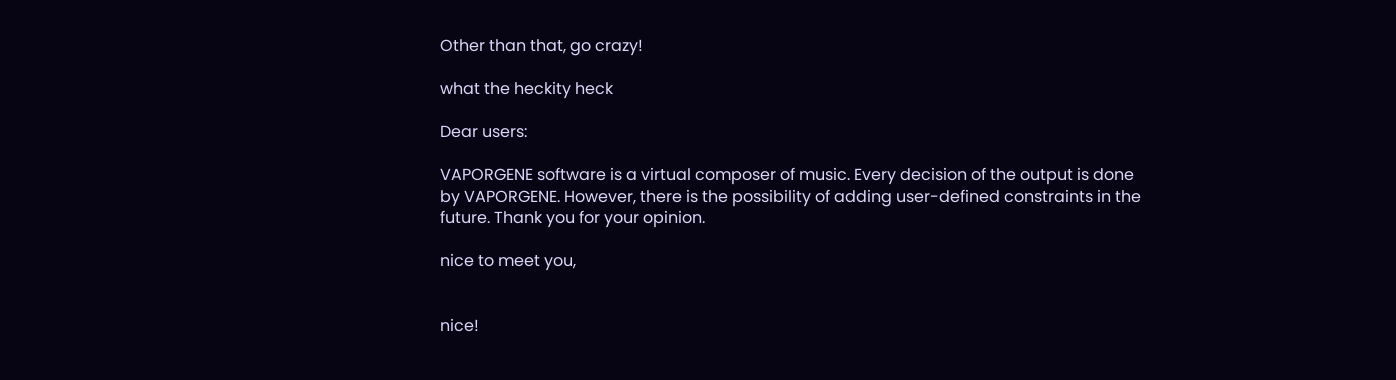Other than that, go crazy!

what the heckity heck

Dear users:

VAPORGENE software is a virtual composer of music. Every decision of the output is done by VAPORGENE. However, there is the possibility of adding user-defined constraints in the future. Thank you for your opinion.

nice to meet you,


nice!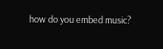how do you embed music?